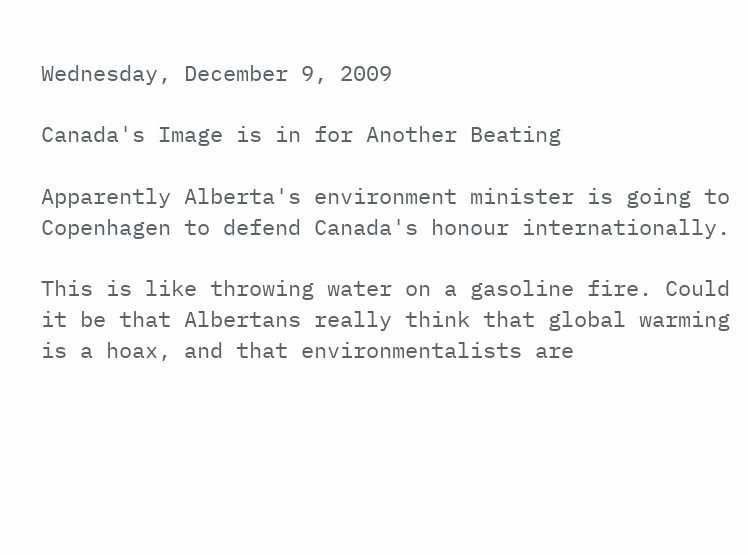Wednesday, December 9, 2009

Canada's Image is in for Another Beating

Apparently Alberta's environment minister is going to Copenhagen to defend Canada's honour internationally.

This is like throwing water on a gasoline fire. Could it be that Albertans really think that global warming is a hoax, and that environmentalists are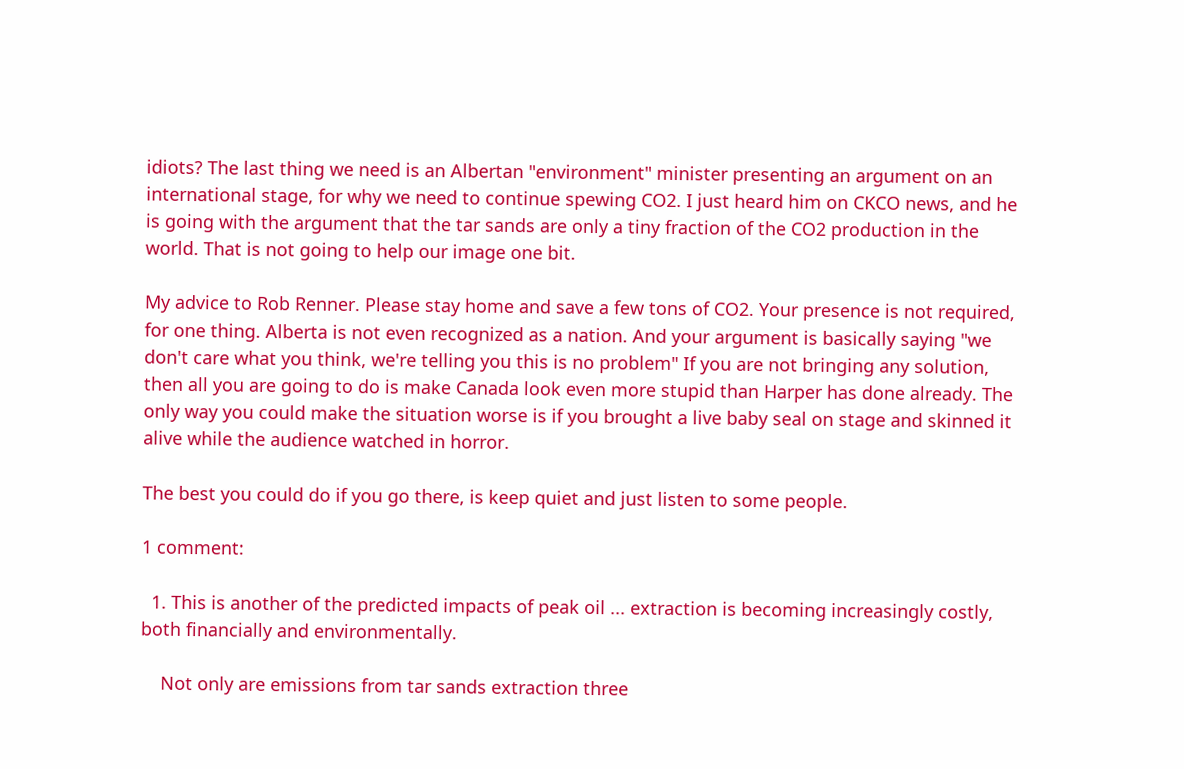idiots? The last thing we need is an Albertan "environment" minister presenting an argument on an international stage, for why we need to continue spewing CO2. I just heard him on CKCO news, and he is going with the argument that the tar sands are only a tiny fraction of the CO2 production in the world. That is not going to help our image one bit.

My advice to Rob Renner. Please stay home and save a few tons of CO2. Your presence is not required, for one thing. Alberta is not even recognized as a nation. And your argument is basically saying "we don't care what you think, we're telling you this is no problem" If you are not bringing any solution, then all you are going to do is make Canada look even more stupid than Harper has done already. The only way you could make the situation worse is if you brought a live baby seal on stage and skinned it alive while the audience watched in horror.

The best you could do if you go there, is keep quiet and just listen to some people.

1 comment:

  1. This is another of the predicted impacts of peak oil ... extraction is becoming increasingly costly, both financially and environmentally.

    Not only are emissions from tar sands extraction three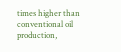times higher than conventional oil production,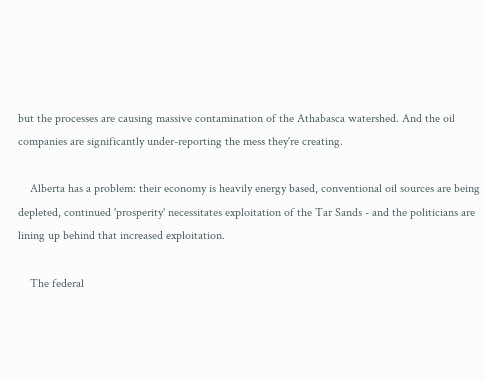but the processes are causing massive contamination of the Athabasca watershed. And the oil companies are significantly under-reporting the mess they're creating.

    Alberta has a problem: their economy is heavily energy based, conventional oil sources are being depleted, continued 'prosperity' necessitates exploitation of the Tar Sands - and the politicians are lining up behind that increased exploitation.

    The federal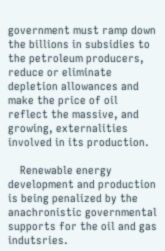government must ramp down the billions in subsidies to the petroleum producers, reduce or eliminate depletion allowances and make the price of oil reflect the massive, and growing, externalities involved in its production.

    Renewable energy development and production is being penalized by the anachronistic governmental supports for the oil and gas indutsries.